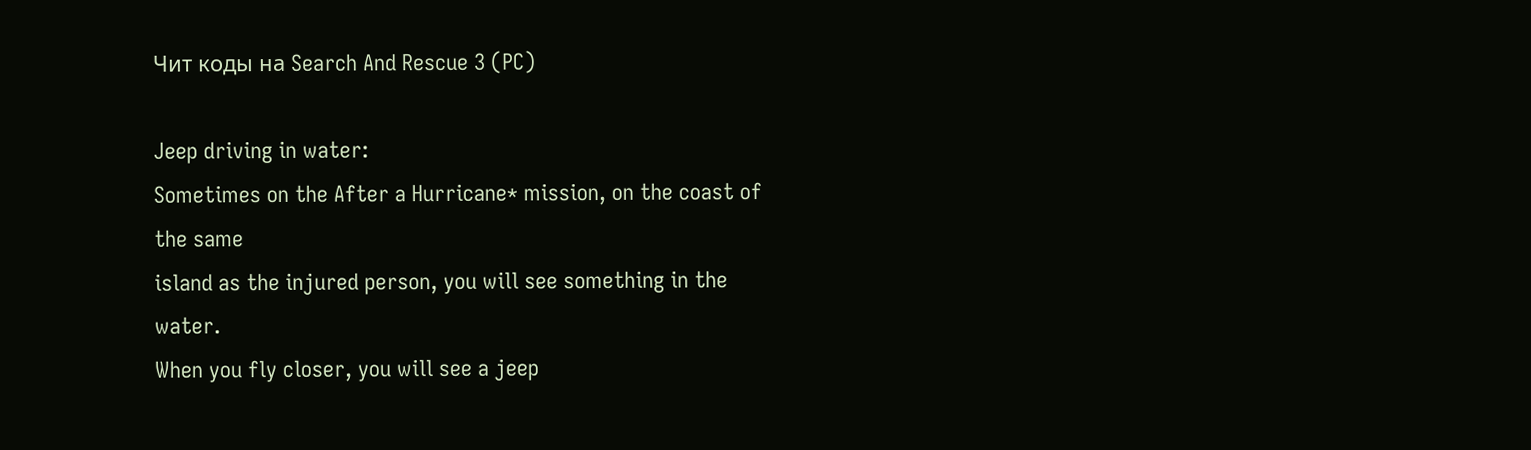Чит коды на Search And Rescue 3 (PC)

Jeep driving in water:
Sometimes on the After a Hurricane* mission, on the coast of the same
island as the injured person, you will see something in the water.
When you fly closer, you will see a jeep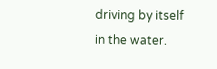driving by itself in the water.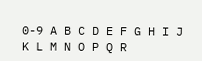0-9 A B C D E F G H I J K L M N O P Q R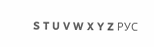S T U V W X Y Z РУС